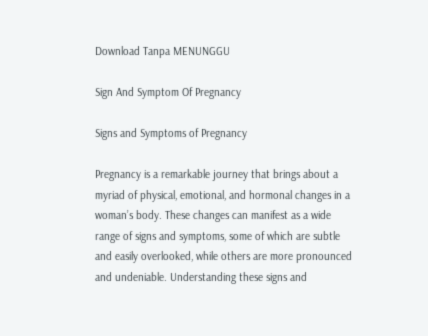Download Tanpa MENUNGGU

Sign And Symptom Of Pregnancy

Signs and Symptoms of Pregnancy

Pregnancy is a remarkable journey that brings about a myriad of physical, emotional, and hormonal changes in a woman’s body. These changes can manifest as a wide range of signs and symptoms, some of which are subtle and easily overlooked, while others are more pronounced and undeniable. Understanding these signs and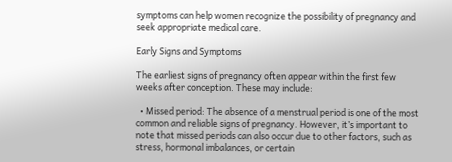symptoms can help women recognize the possibility of pregnancy and seek appropriate medical care.

Early Signs and Symptoms

The earliest signs of pregnancy often appear within the first few weeks after conception. These may include:

  • Missed period: The absence of a menstrual period is one of the most common and reliable signs of pregnancy. However, it’s important to note that missed periods can also occur due to other factors, such as stress, hormonal imbalances, or certain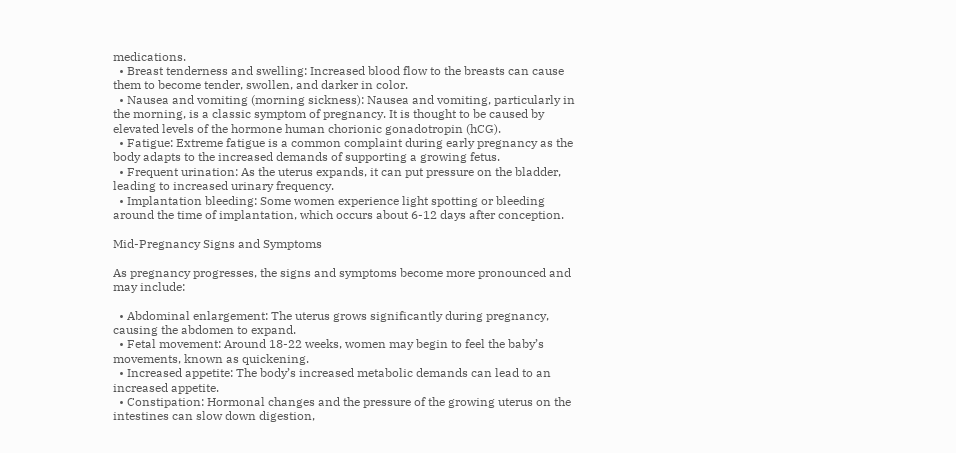medications.
  • Breast tenderness and swelling: Increased blood flow to the breasts can cause them to become tender, swollen, and darker in color.
  • Nausea and vomiting (morning sickness): Nausea and vomiting, particularly in the morning, is a classic symptom of pregnancy. It is thought to be caused by elevated levels of the hormone human chorionic gonadotropin (hCG).
  • Fatigue: Extreme fatigue is a common complaint during early pregnancy as the body adapts to the increased demands of supporting a growing fetus.
  • Frequent urination: As the uterus expands, it can put pressure on the bladder, leading to increased urinary frequency.
  • Implantation bleeding: Some women experience light spotting or bleeding around the time of implantation, which occurs about 6-12 days after conception.

Mid-Pregnancy Signs and Symptoms

As pregnancy progresses, the signs and symptoms become more pronounced and may include:

  • Abdominal enlargement: The uterus grows significantly during pregnancy, causing the abdomen to expand.
  • Fetal movement: Around 18-22 weeks, women may begin to feel the baby’s movements, known as quickening.
  • Increased appetite: The body’s increased metabolic demands can lead to an increased appetite.
  • Constipation: Hormonal changes and the pressure of the growing uterus on the intestines can slow down digestion,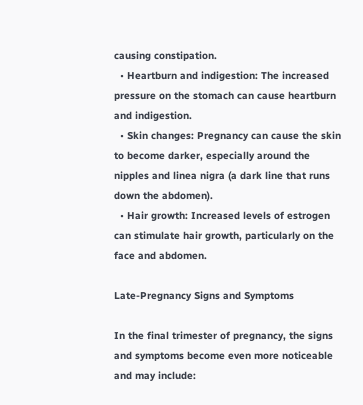causing constipation.
  • Heartburn and indigestion: The increased pressure on the stomach can cause heartburn and indigestion.
  • Skin changes: Pregnancy can cause the skin to become darker, especially around the nipples and linea nigra (a dark line that runs down the abdomen).
  • Hair growth: Increased levels of estrogen can stimulate hair growth, particularly on the face and abdomen.

Late-Pregnancy Signs and Symptoms

In the final trimester of pregnancy, the signs and symptoms become even more noticeable and may include: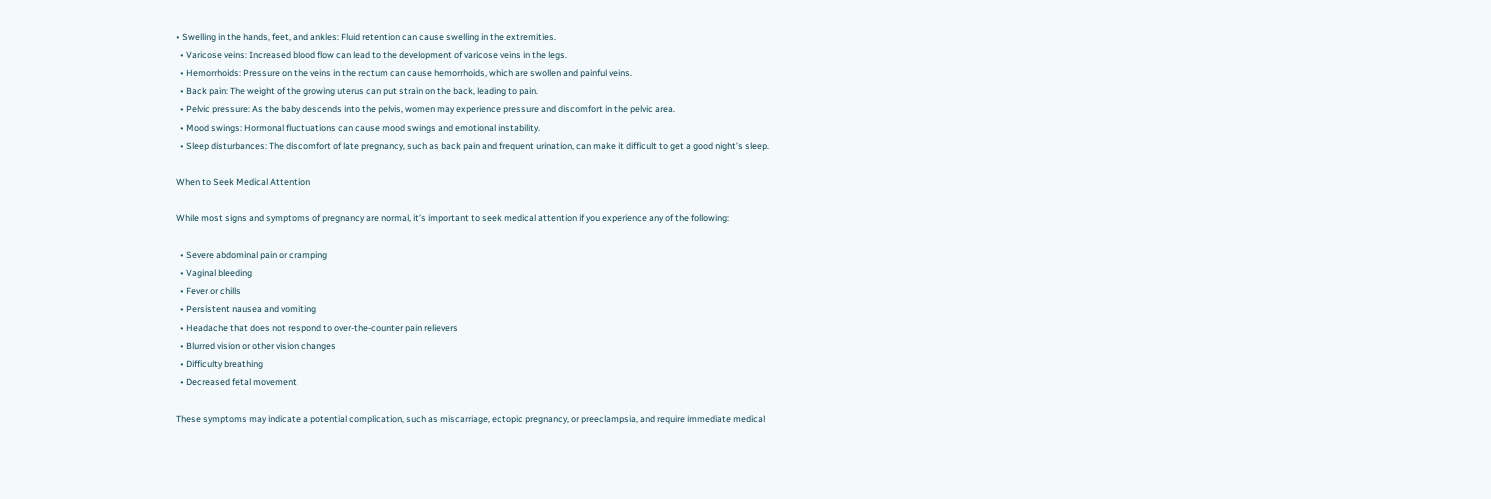• Swelling in the hands, feet, and ankles: Fluid retention can cause swelling in the extremities.
  • Varicose veins: Increased blood flow can lead to the development of varicose veins in the legs.
  • Hemorrhoids: Pressure on the veins in the rectum can cause hemorrhoids, which are swollen and painful veins.
  • Back pain: The weight of the growing uterus can put strain on the back, leading to pain.
  • Pelvic pressure: As the baby descends into the pelvis, women may experience pressure and discomfort in the pelvic area.
  • Mood swings: Hormonal fluctuations can cause mood swings and emotional instability.
  • Sleep disturbances: The discomfort of late pregnancy, such as back pain and frequent urination, can make it difficult to get a good night’s sleep.

When to Seek Medical Attention

While most signs and symptoms of pregnancy are normal, it’s important to seek medical attention if you experience any of the following:

  • Severe abdominal pain or cramping
  • Vaginal bleeding
  • Fever or chills
  • Persistent nausea and vomiting
  • Headache that does not respond to over-the-counter pain relievers
  • Blurred vision or other vision changes
  • Difficulty breathing
  • Decreased fetal movement

These symptoms may indicate a potential complication, such as miscarriage, ectopic pregnancy, or preeclampsia, and require immediate medical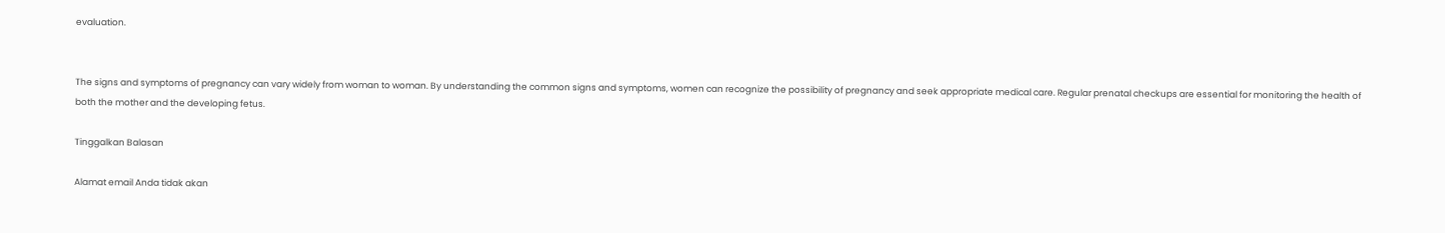evaluation.


The signs and symptoms of pregnancy can vary widely from woman to woman. By understanding the common signs and symptoms, women can recognize the possibility of pregnancy and seek appropriate medical care. Regular prenatal checkups are essential for monitoring the health of both the mother and the developing fetus.

Tinggalkan Balasan

Alamat email Anda tidak akan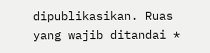dipublikasikan. Ruas yang wajib ditandai *